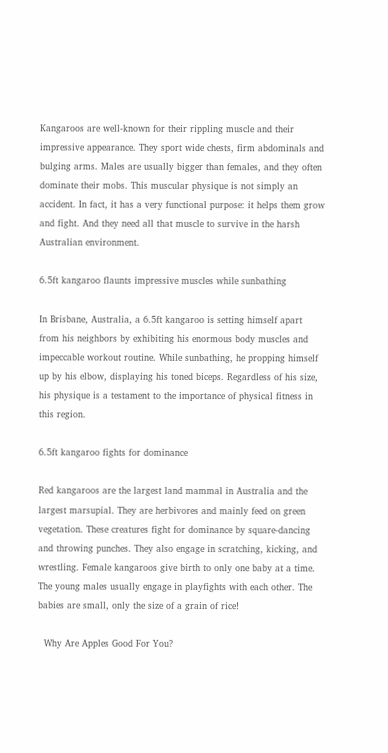Kangaroos are well-known for their rippling muscle and their impressive appearance. They sport wide chests, firm abdominals and bulging arms. Males are usually bigger than females, and they often dominate their mobs. This muscular physique is not simply an accident. In fact, it has a very functional purpose: it helps them grow and fight. And they need all that muscle to survive in the harsh Australian environment.

6.5ft kangaroo flaunts impressive muscles while sunbathing

In Brisbane, Australia, a 6.5ft kangaroo is setting himself apart from his neighbors by exhibiting his enormous body muscles and impeccable workout routine. While sunbathing, he propping himself up by his elbow, displaying his toned biceps. Regardless of his size, his physique is a testament to the importance of physical fitness in this region.

6.5ft kangaroo fights for dominance

Red kangaroos are the largest land mammal in Australia and the largest marsupial. They are herbivores and mainly feed on green vegetation. These creatures fight for dominance by square-dancing and throwing punches. They also engage in scratching, kicking, and wrestling. Female kangaroos give birth to only one baby at a time. The young males usually engage in playfights with each other. The babies are small, only the size of a grain of rice!

  Why Are Apples Good For You?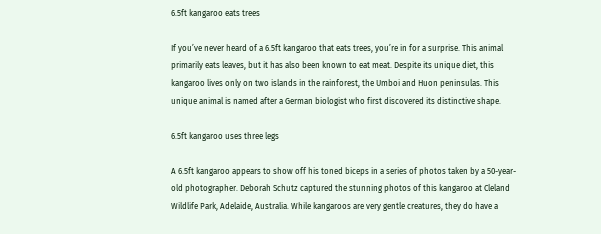6.5ft kangaroo eats trees

If you’ve never heard of a 6.5ft kangaroo that eats trees, you’re in for a surprise. This animal primarily eats leaves, but it has also been known to eat meat. Despite its unique diet, this kangaroo lives only on two islands in the rainforest, the Umboi and Huon peninsulas. This unique animal is named after a German biologist who first discovered its distinctive shape.

6.5ft kangaroo uses three legs

A 6.5ft kangaroo appears to show off his toned biceps in a series of photos taken by a 50-year-old photographer. Deborah Schutz captured the stunning photos of this kangaroo at Cleland Wildlife Park, Adelaide, Australia. While kangaroos are very gentle creatures, they do have a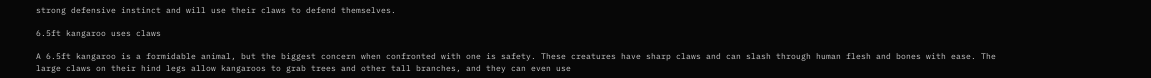strong defensive instinct and will use their claws to defend themselves.

6.5ft kangaroo uses claws

A 6.5ft kangaroo is a formidable animal, but the biggest concern when confronted with one is safety. These creatures have sharp claws and can slash through human flesh and bones with ease. The large claws on their hind legs allow kangaroos to grab trees and other tall branches, and they can even use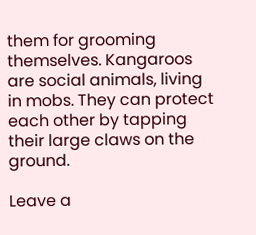them for grooming themselves. Kangaroos are social animals, living in mobs. They can protect each other by tapping their large claws on the ground.

Leave a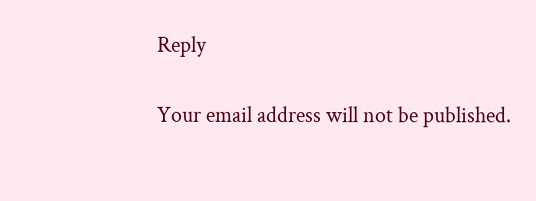Reply

Your email address will not be published.